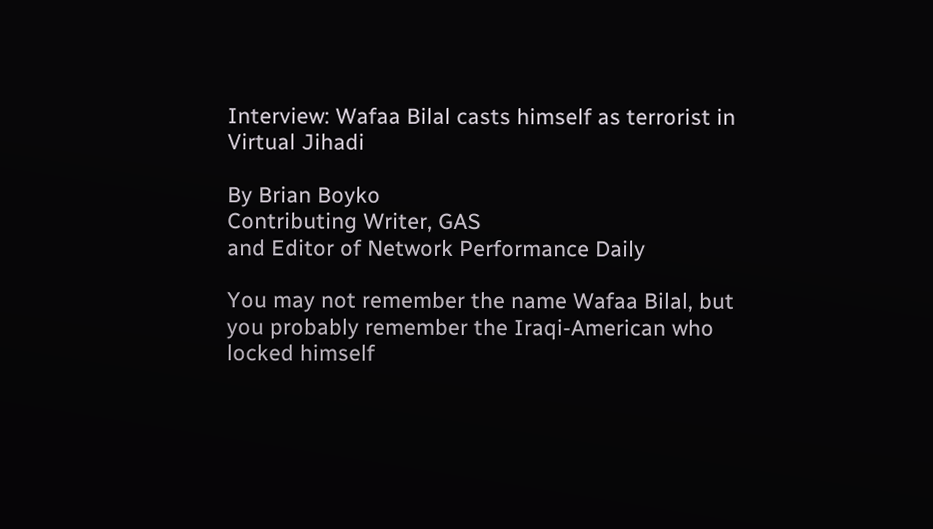Interview: Wafaa Bilal casts himself as terrorist in Virtual Jihadi

By Brian Boyko
Contributing Writer, GAS
and Editor of Network Performance Daily

You may not remember the name Wafaa Bilal, but you probably remember the Iraqi-American who locked himself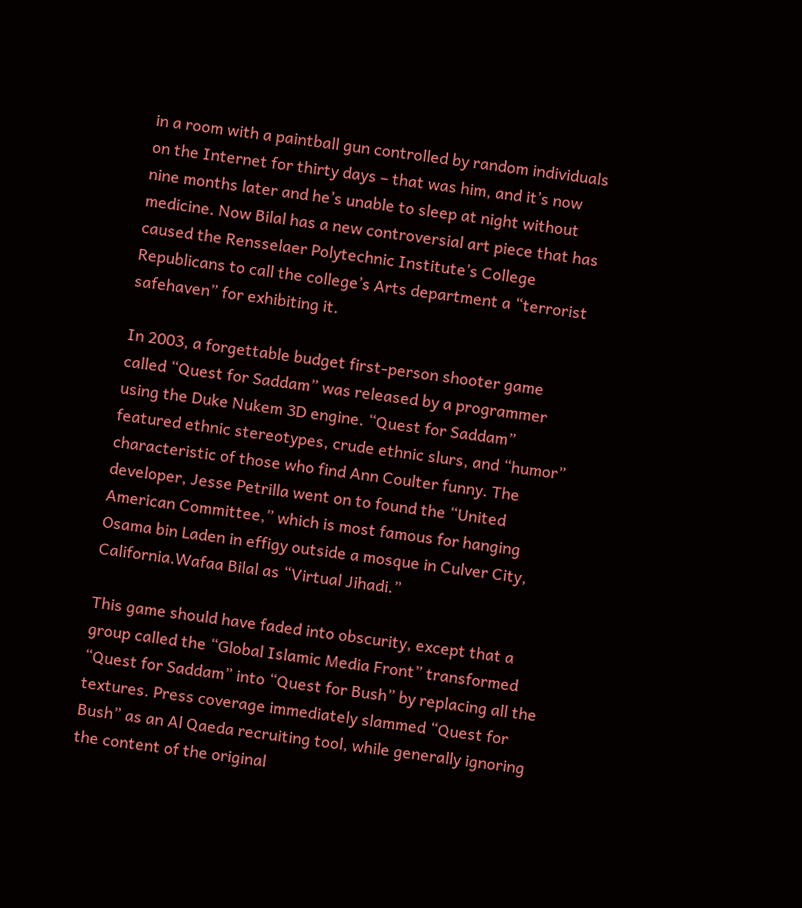in a room with a paintball gun controlled by random individuals on the Internet for thirty days – that was him, and it’s now nine months later and he’s unable to sleep at night without medicine. Now Bilal has a new controversial art piece that has caused the Rensselaer Polytechnic Institute’s College Republicans to call the college’s Arts department a “terrorist safehaven” for exhibiting it.

In 2003, a forgettable budget first-person shooter game called “Quest for Saddam” was released by a programmer using the Duke Nukem 3D engine. “Quest for Saddam” featured ethnic stereotypes, crude ethnic slurs, and “humor” characteristic of those who find Ann Coulter funny. The developer, Jesse Petrilla went on to found the “United American Committee,” which is most famous for hanging Osama bin Laden in effigy outside a mosque in Culver City, California.Wafaa Bilal as “Virtual Jihadi.”

This game should have faded into obscurity, except that a group called the “Global Islamic Media Front” transformed “Quest for Saddam” into “Quest for Bush” by replacing all the textures. Press coverage immediately slammed “Quest for Bush” as an Al Qaeda recruiting tool, while generally ignoring the content of the original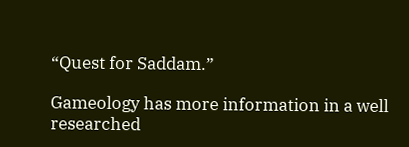“Quest for Saddam.”

Gameology has more information in a well researched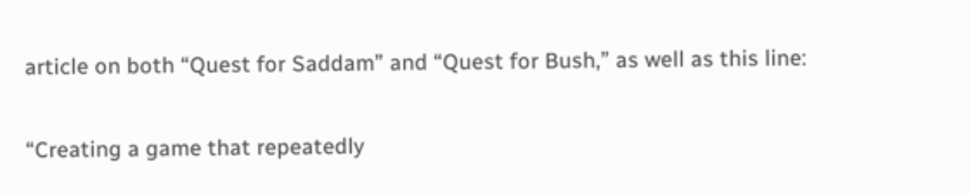article on both “Quest for Saddam” and “Quest for Bush,” as well as this line:

“Creating a game that repeatedly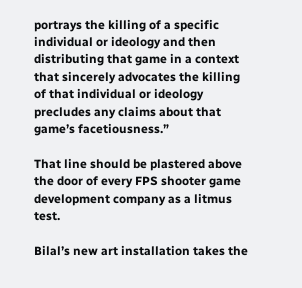portrays the killing of a specific individual or ideology and then distributing that game in a context that sincerely advocates the killing of that individual or ideology precludes any claims about that game’s facetiousness.”

That line should be plastered above the door of every FPS shooter game development company as a litmus test.

Bilal’s new art installation takes the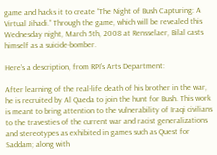game and hacks it to create “The Night of Bush Capturing: A Virtual Jihadi.” Through the game, which will be revealed this Wednesday night, March 5th, 2008 at Rensselaer, Bilal casts himself as a suicide-bomber.

Here’s a description, from RPI’s Arts Department:

After learning of the real-life death of his brother in the war, he is recruited by Al Qaeda to join the hunt for Bush. This work is meant to bring attention to the vulnerability of Iraqi civilians to the travesties of the current war and racist generalizations and stereotypes as exhibited in games such as Quest for Saddam; along with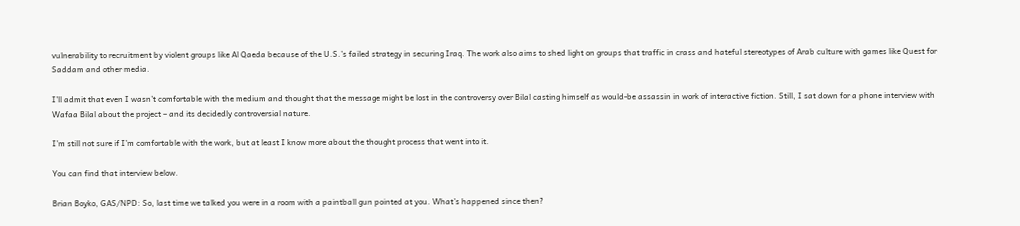vulnerability to recruitment by violent groups like Al Qaeda because of the U.S.’s failed strategy in securing Iraq. The work also aims to shed light on groups that traffic in crass and hateful stereotypes of Arab culture with games like Quest for Saddam and other media.

I’ll admit that even I wasn’t comfortable with the medium and thought that the message might be lost in the controversy over Bilal casting himself as would-be assassin in work of interactive fiction. Still, I sat down for a phone interview with Wafaa Bilal about the project – and its decidedly controversial nature.

I’m still not sure if I’m comfortable with the work, but at least I know more about the thought process that went into it.

You can find that interview below.

Brian Boyko, GAS/NPD: So, last time we talked you were in a room with a paintball gun pointed at you. What’s happened since then?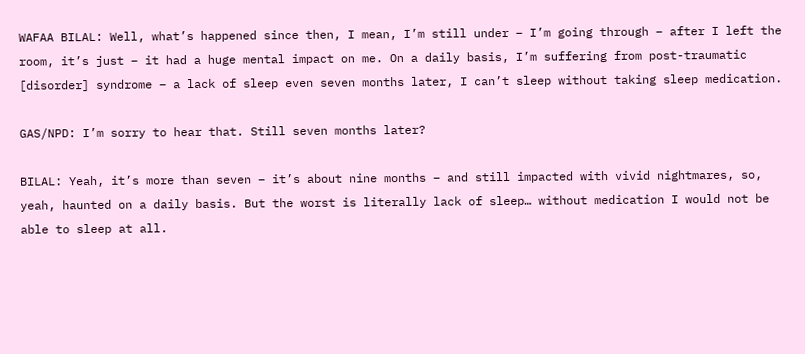WAFAA BILAL: Well, what’s happened since then, I mean, I’m still under – I’m going through – after I left the room, it’s just – it had a huge mental impact on me. On a daily basis, I’m suffering from post-traumatic [disorder] syndrome – a lack of sleep even seven months later, I can’t sleep without taking sleep medication.

GAS/NPD: I’m sorry to hear that. Still seven months later?

BILAL: Yeah, it’s more than seven – it’s about nine months – and still impacted with vivid nightmares, so, yeah, haunted on a daily basis. But the worst is literally lack of sleep… without medication I would not be able to sleep at all.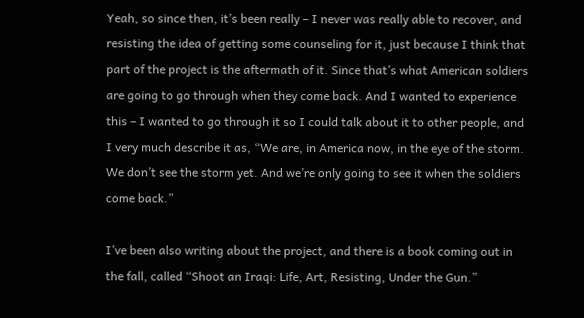Yeah, so since then, it’s been really – I never was really able to recover, and resisting the idea of getting some counseling for it, just because I think that part of the project is the aftermath of it. Since that’s what American soldiers are going to go through when they come back. And I wanted to experience this – I wanted to go through it so I could talk about it to other people, and I very much describe it as, “We are, in America now, in the eye of the storm. We don’t see the storm yet. And we’re only going to see it when the soldiers come back.”

I’ve been also writing about the project, and there is a book coming out in the fall, called “Shoot an Iraqi: Life, Art, Resisting, Under the Gun.”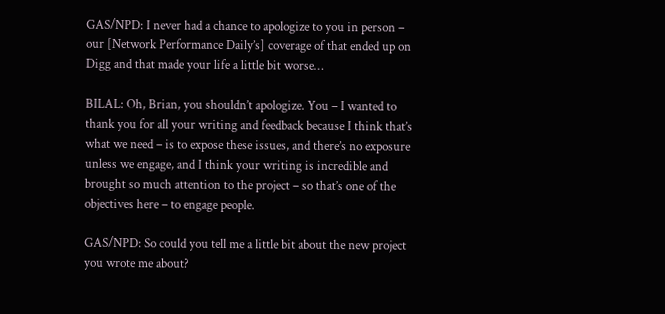GAS/NPD: I never had a chance to apologize to you in person – our [Network Performance Daily’s] coverage of that ended up on Digg and that made your life a little bit worse…

BILAL: Oh, Brian, you shouldn’t apologize. You – I wanted to thank you for all your writing and feedback because I think that’s what we need – is to expose these issues, and there’s no exposure unless we engage, and I think your writing is incredible and brought so much attention to the project – so that’s one of the objectives here – to engage people.

GAS/NPD: So could you tell me a little bit about the new project you wrote me about?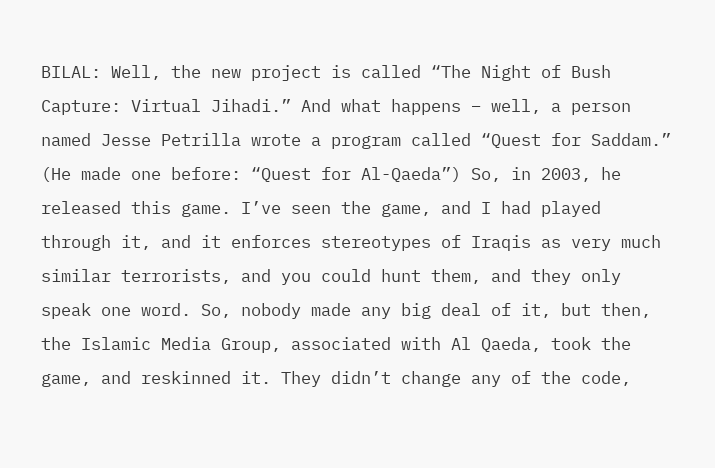BILAL: Well, the new project is called “The Night of Bush Capture: Virtual Jihadi.” And what happens – well, a person named Jesse Petrilla wrote a program called “Quest for Saddam.” (He made one before: “Quest for Al-Qaeda”) So, in 2003, he released this game. I’ve seen the game, and I had played through it, and it enforces stereotypes of Iraqis as very much similar terrorists, and you could hunt them, and they only speak one word. So, nobody made any big deal of it, but then, the Islamic Media Group, associated with Al Qaeda, took the game, and reskinned it. They didn’t change any of the code,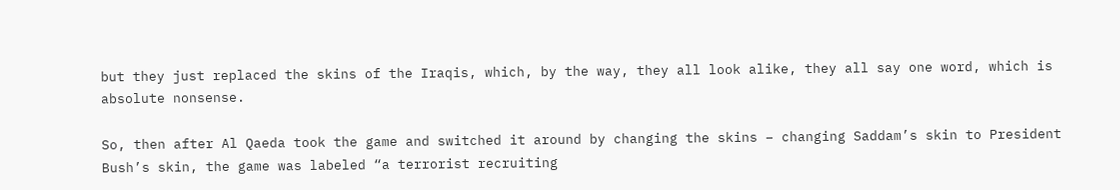but they just replaced the skins of the Iraqis, which, by the way, they all look alike, they all say one word, which is absolute nonsense.

So, then after Al Qaeda took the game and switched it around by changing the skins – changing Saddam’s skin to President Bush’s skin, the game was labeled “a terrorist recruiting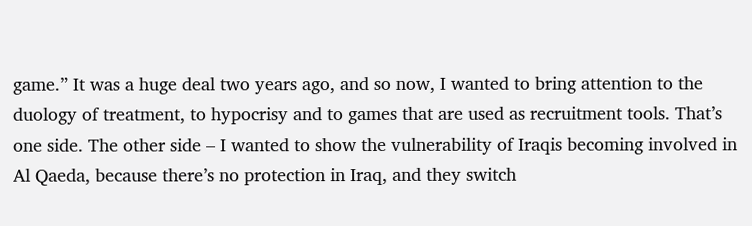game.” It was a huge deal two years ago, and so now, I wanted to bring attention to the duology of treatment, to hypocrisy and to games that are used as recruitment tools. That’s one side. The other side – I wanted to show the vulnerability of Iraqis becoming involved in Al Qaeda, because there’s no protection in Iraq, and they switch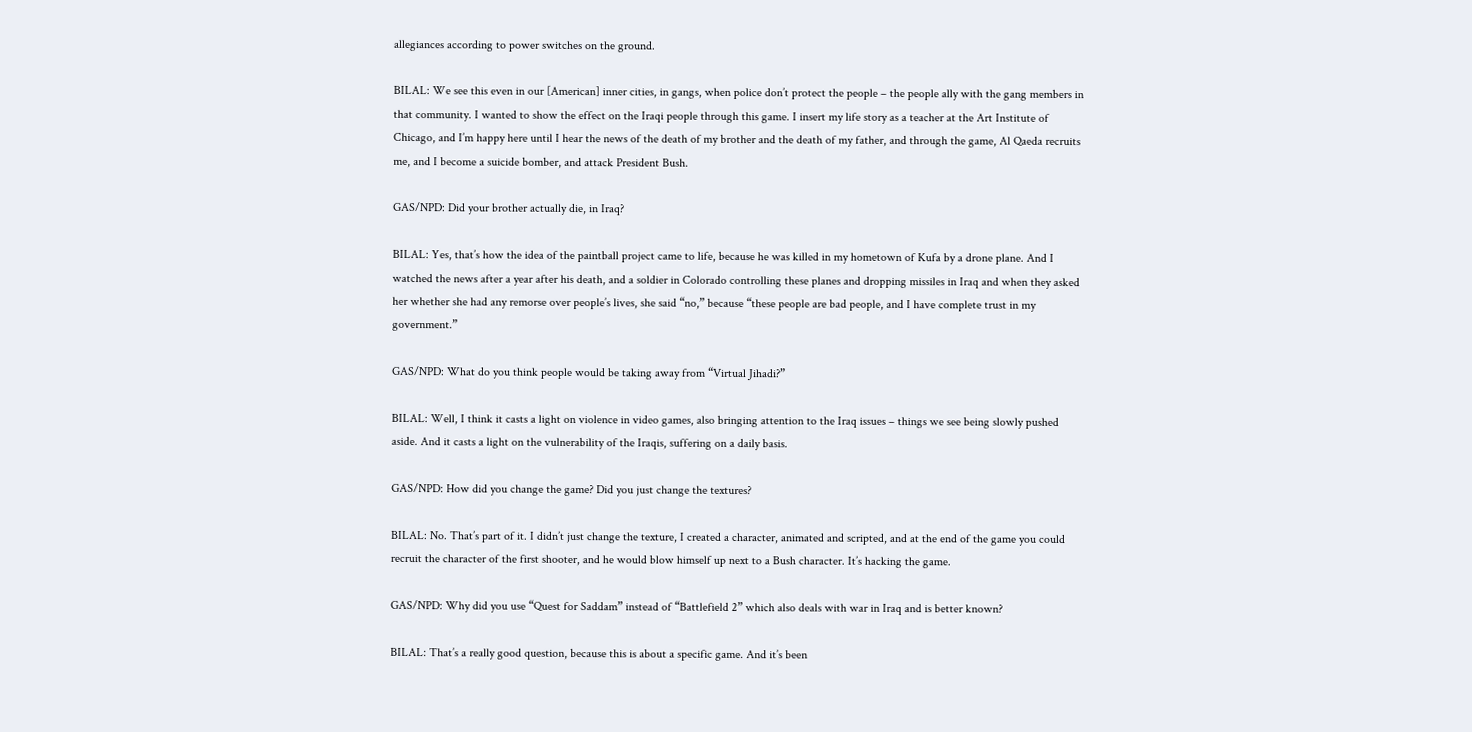allegiances according to power switches on the ground.

BILAL: We see this even in our [American] inner cities, in gangs, when police don’t protect the people – the people ally with the gang members in that community. I wanted to show the effect on the Iraqi people through this game. I insert my life story as a teacher at the Art Institute of Chicago, and I’m happy here until I hear the news of the death of my brother and the death of my father, and through the game, Al Qaeda recruits me, and I become a suicide bomber, and attack President Bush.

GAS/NPD: Did your brother actually die, in Iraq?

BILAL: Yes, that’s how the idea of the paintball project came to life, because he was killed in my hometown of Kufa by a drone plane. And I watched the news after a year after his death, and a soldier in Colorado controlling these planes and dropping missiles in Iraq and when they asked her whether she had any remorse over people’s lives, she said “no,” because “these people are bad people, and I have complete trust in my government.”

GAS/NPD: What do you think people would be taking away from “Virtual Jihadi?”

BILAL: Well, I think it casts a light on violence in video games, also bringing attention to the Iraq issues – things we see being slowly pushed aside. And it casts a light on the vulnerability of the Iraqis, suffering on a daily basis.

GAS/NPD: How did you change the game? Did you just change the textures?

BILAL: No. That’s part of it. I didn’t just change the texture, I created a character, animated and scripted, and at the end of the game you could recruit the character of the first shooter, and he would blow himself up next to a Bush character. It’s hacking the game.

GAS/NPD: Why did you use “Quest for Saddam” instead of “Battlefield 2” which also deals with war in Iraq and is better known?

BILAL: That’s a really good question, because this is about a specific game. And it’s been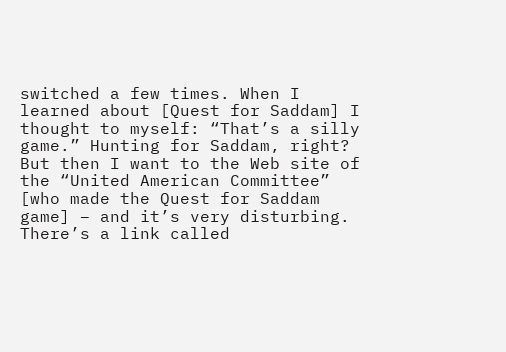switched a few times. When I learned about [Quest for Saddam] I thought to myself: “That’s a silly game.” Hunting for Saddam, right? But then I want to the Web site of the “United American Committee” [who made the Quest for Saddam game] – and it’s very disturbing. There’s a link called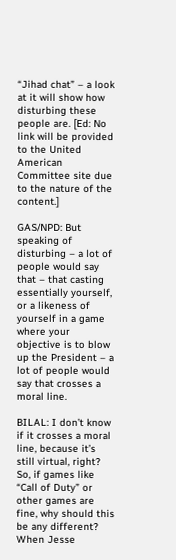“Jihad chat” – a look at it will show how disturbing these people are. [Ed: No link will be provided to the United American Committee site due to the nature of the content.]

GAS/NPD: But speaking of disturbing – a lot of people would say that – that casting essentially yourself, or a likeness of yourself in a game where your objective is to blow up the President – a lot of people would say that crosses a moral line.

BILAL: I don’t know if it crosses a moral line, because it’s still virtual, right? So, if games like “Call of Duty” or other games are fine, why should this be any different? When Jesse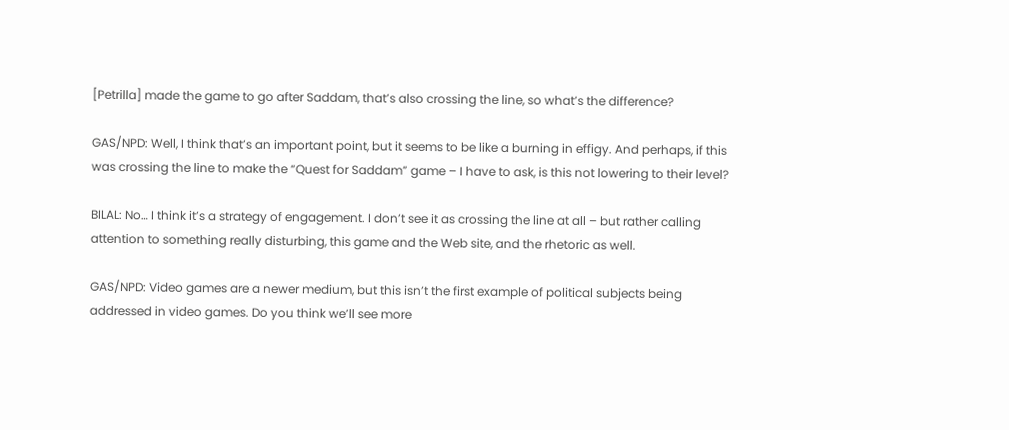[Petrilla] made the game to go after Saddam, that’s also crossing the line, so what’s the difference?

GAS/NPD: Well, I think that’s an important point, but it seems to be like a burning in effigy. And perhaps, if this was crossing the line to make the “Quest for Saddam” game – I have to ask, is this not lowering to their level?

BILAL: No… I think it’s a strategy of engagement. I don’t see it as crossing the line at all – but rather calling attention to something really disturbing, this game and the Web site, and the rhetoric as well.

GAS/NPD: Video games are a newer medium, but this isn’t the first example of political subjects being addressed in video games. Do you think we’ll see more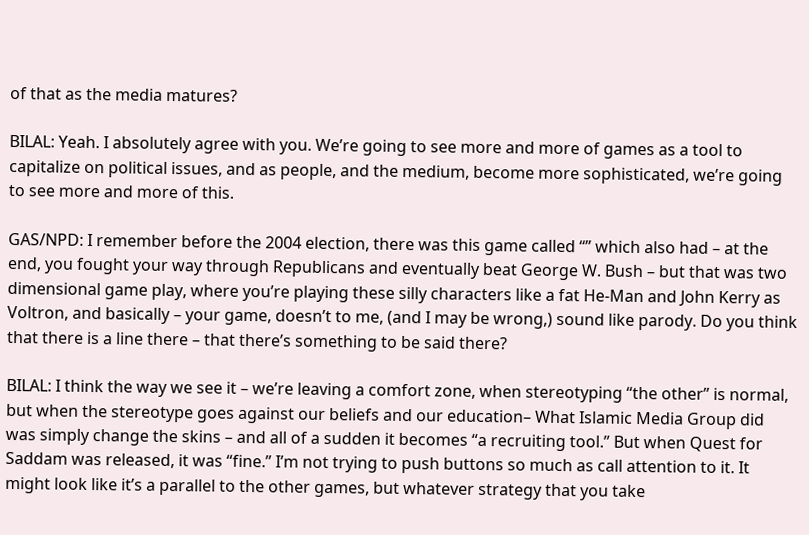of that as the media matures?

BILAL: Yeah. I absolutely agree with you. We’re going to see more and more of games as a tool to capitalize on political issues, and as people, and the medium, become more sophisticated, we’re going to see more and more of this.

GAS/NPD: I remember before the 2004 election, there was this game called “” which also had – at the end, you fought your way through Republicans and eventually beat George W. Bush – but that was two dimensional game play, where you’re playing these silly characters like a fat He-Man and John Kerry as Voltron, and basically – your game, doesn’t to me, (and I may be wrong,) sound like parody. Do you think that there is a line there – that there’s something to be said there?

BILAL: I think the way we see it – we’re leaving a comfort zone, when stereotyping “the other” is normal, but when the stereotype goes against our beliefs and our education– What Islamic Media Group did was simply change the skins – and all of a sudden it becomes “a recruiting tool.” But when Quest for Saddam was released, it was “fine.” I’m not trying to push buttons so much as call attention to it. It might look like it’s a parallel to the other games, but whatever strategy that you take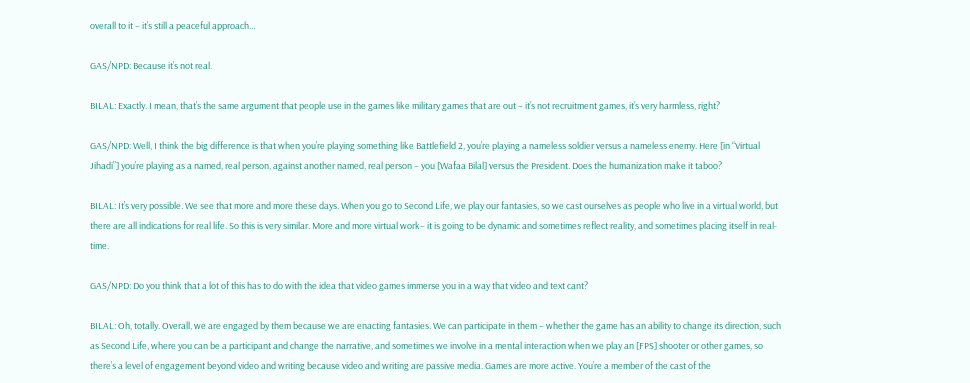overall to it – it’s still a peaceful approach…

GAS/NPD: Because it’s not real.

BILAL: Exactly. I mean, that’s the same argument that people use in the games like military games that are out – it’s not recruitment games, it’s very harmless, right?

GAS/NPD: Well, I think the big difference is that when you’re playing something like Battlefield 2, you’re playing a nameless soldier versus a nameless enemy. Here [in “Virtual Jihadi”] you’re playing as a named, real person, against another named, real person – you [Wafaa Bilal] versus the President. Does the humanization make it taboo?

BILAL: It’s very possible. We see that more and more these days. When you go to Second Life, we play our fantasies, so we cast ourselves as people who live in a virtual world, but there are all indications for real life. So this is very similar. More and more virtual work– it is going to be dynamic and sometimes reflect reality, and sometimes placing itself in real-time.

GAS/NPD: Do you think that a lot of this has to do with the idea that video games immerse you in a way that video and text cant?

BILAL: Oh, totally. Overall, we are engaged by them because we are enacting fantasies. We can participate in them – whether the game has an ability to change its direction, such as Second Life, where you can be a participant and change the narrative, and sometimes we involve in a mental interaction when we play an [FPS] shooter or other games, so there’s a level of engagement beyond video and writing because video and writing are passive media. Games are more active. You’re a member of the cast of the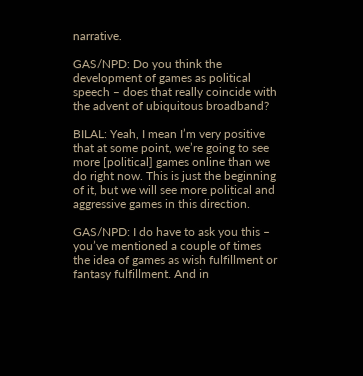narrative.

GAS/NPD: Do you think the development of games as political speech – does that really coincide with the advent of ubiquitous broadband?

BILAL: Yeah, I mean I’m very positive that at some point, we’re going to see more [political] games online than we do right now. This is just the beginning of it, but we will see more political and aggressive games in this direction.

GAS/NPD: I do have to ask you this – you’ve mentioned a couple of times the idea of games as wish fulfillment or fantasy fulfillment. And in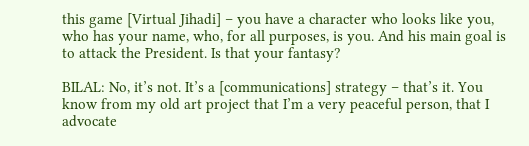this game [Virtual Jihadi] – you have a character who looks like you, who has your name, who, for all purposes, is you. And his main goal is to attack the President. Is that your fantasy?

BILAL: No, it’s not. It’s a [communications] strategy – that’s it. You know from my old art project that I’m a very peaceful person, that I advocate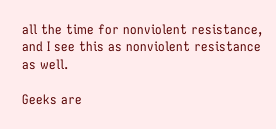all the time for nonviolent resistance, and I see this as nonviolent resistance as well.

Geeks are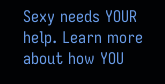Sexy needs YOUR help. Learn more about how YOU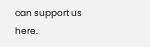can support us here.